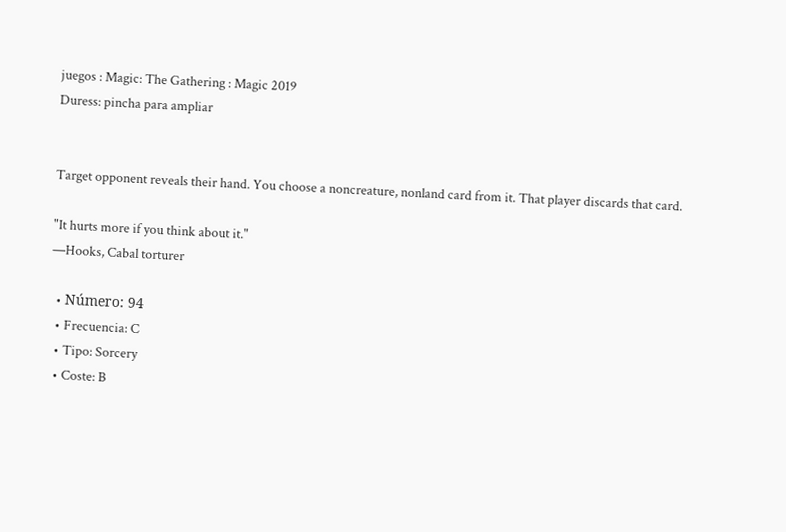juegos : Magic: The Gathering : Magic 2019
Duress: pincha para ampliar


Target opponent reveals their hand. You choose a noncreature, nonland card from it. That player discards that card.

"It hurts more if you think about it."
—Hooks, Cabal torturer

  • Número: 94
  • Frecuencia: C
  • Tipo: Sorcery
  • Coste: B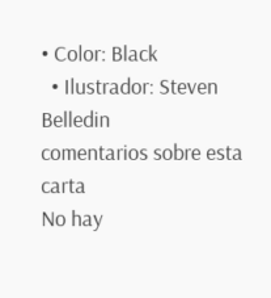• Color: Black
  • Ilustrador: Steven Belledin
comentarios sobre esta carta
No hay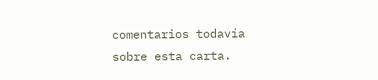comentarios todavía sobre esta carta.